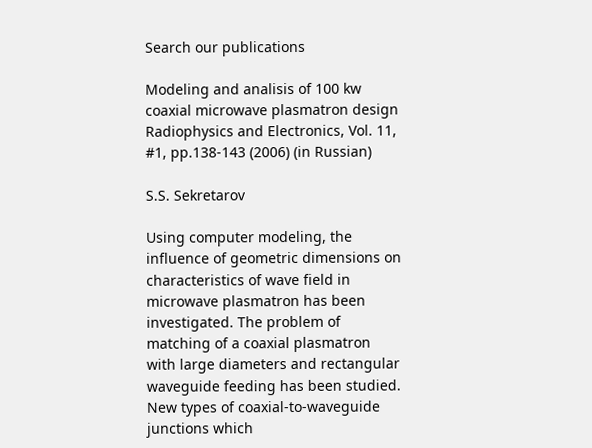Search our publications

Modeling and analisis of 100 kw coaxial microwave plasmatron design
Radiophysics and Electronics, Vol. 11, #1, pp.138-143 (2006) (in Russian)

S.S. Sekretarov

Using computer modeling, the influence of geometric dimensions on characteristics of wave field in microwave plasmatron has been investigated. The problem of matching of a coaxial plasmatron with large diameters and rectangular waveguide feeding has been studied. New types of coaxial-to-waveguide junctions which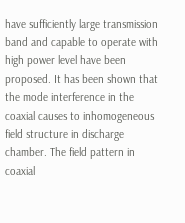have sufficiently large transmission band and capable to operate with high power level have been proposed. It has been shown that the mode interference in the coaxial causes to inhomogeneous field structure in discharge chamber. The field pattern in coaxial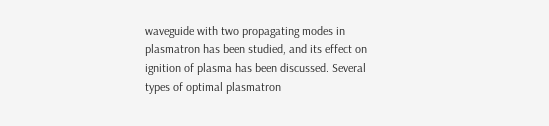waveguide with two propagating modes in plasmatron has been studied, and its effect on ignition of plasma has been discussed. Several types of optimal plasmatron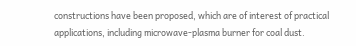constructions have been proposed, which are of interest of practical applications, including microwave-plasma burner for coal dust.